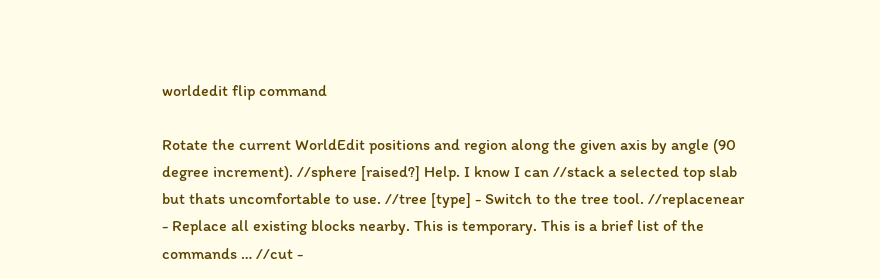worldedit flip command

Rotate the current WorldEdit positions and region along the given axis by angle (90 degree increment). //sphere [raised?] Help. I know I can //stack a selected top slab but thats uncomfortable to use. //tree [type] - Switch to the tree tool. //replacenear - Replace all existing blocks nearby. This is temporary. This is a brief list of the commands … //cut -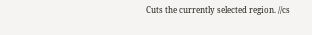Cuts the currently selected region. //cs